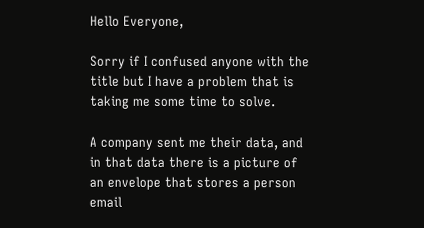Hello Everyone,

Sorry if I confused anyone with the title but I have a problem that is taking me some time to solve.

A company sent me their data, and in that data there is a picture of an envelope that stores a person email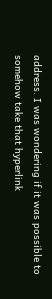address. I was wondering if it was possible to somehow take that hyperlink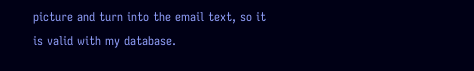picture and turn into the email text, so it is valid with my database.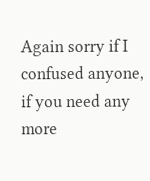Again sorry if I confused anyone, if you need any more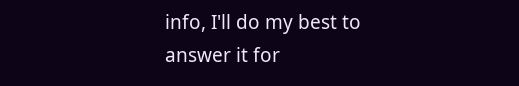info, I'll do my best to answer it for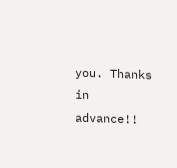you. Thanks in advance!!